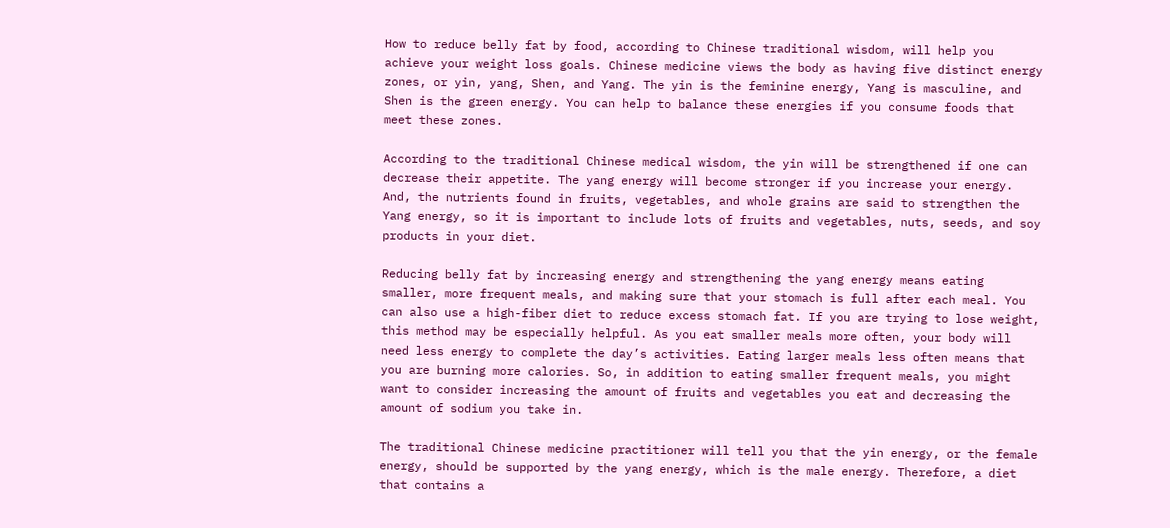How to reduce belly fat by food, according to Chinese traditional wisdom, will help you achieve your weight loss goals. Chinese medicine views the body as having five distinct energy zones, or yin, yang, Shen, and Yang. The yin is the feminine energy, Yang is masculine, and Shen is the green energy. You can help to balance these energies if you consume foods that meet these zones.

According to the traditional Chinese medical wisdom, the yin will be strengthened if one can decrease their appetite. The yang energy will become stronger if you increase your energy. And, the nutrients found in fruits, vegetables, and whole grains are said to strengthen the Yang energy, so it is important to include lots of fruits and vegetables, nuts, seeds, and soy products in your diet.

Reducing belly fat by increasing energy and strengthening the yang energy means eating smaller, more frequent meals, and making sure that your stomach is full after each meal. You can also use a high-fiber diet to reduce excess stomach fat. If you are trying to lose weight, this method may be especially helpful. As you eat smaller meals more often, your body will need less energy to complete the day’s activities. Eating larger meals less often means that you are burning more calories. So, in addition to eating smaller frequent meals, you might want to consider increasing the amount of fruits and vegetables you eat and decreasing the amount of sodium you take in.

The traditional Chinese medicine practitioner will tell you that the yin energy, or the female energy, should be supported by the yang energy, which is the male energy. Therefore, a diet that contains a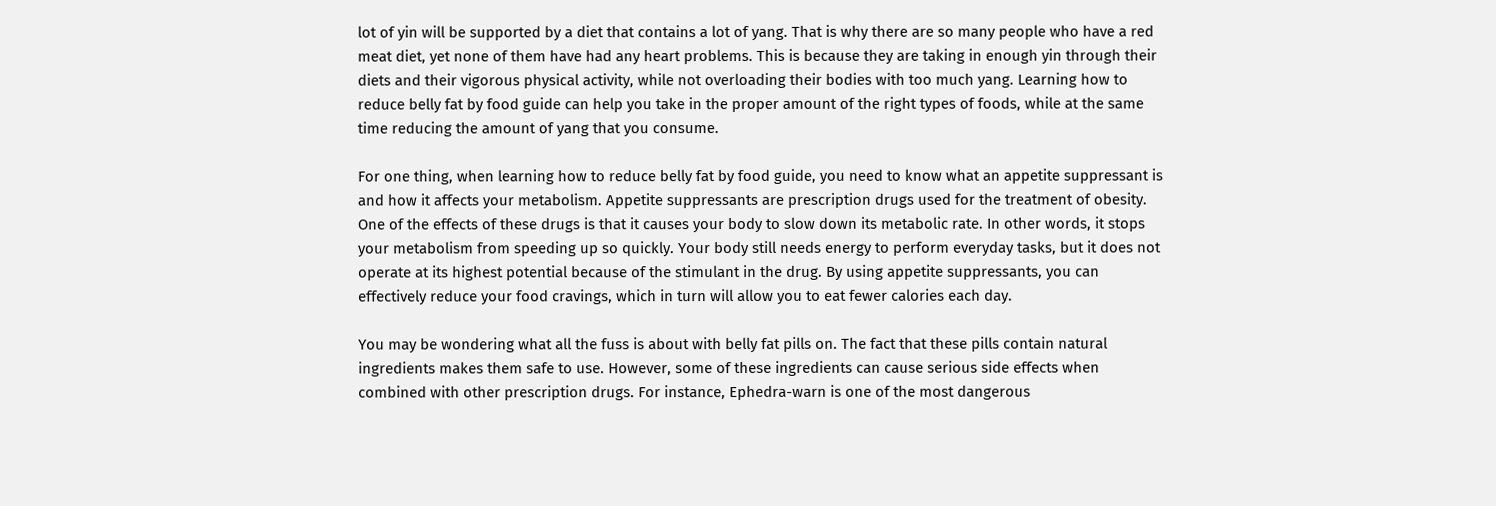lot of yin will be supported by a diet that contains a lot of yang. That is why there are so many people who have a red meat diet, yet none of them have had any heart problems. This is because they are taking in enough yin through their diets and their vigorous physical activity, while not overloading their bodies with too much yang. Learning how to reduce belly fat by food guide can help you take in the proper amount of the right types of foods, while at the same time reducing the amount of yang that you consume.

For one thing, when learning how to reduce belly fat by food guide, you need to know what an appetite suppressant is and how it affects your metabolism. Appetite suppressants are prescription drugs used for the treatment of obesity. One of the effects of these drugs is that it causes your body to slow down its metabolic rate. In other words, it stops your metabolism from speeding up so quickly. Your body still needs energy to perform everyday tasks, but it does not operate at its highest potential because of the stimulant in the drug. By using appetite suppressants, you can effectively reduce your food cravings, which in turn will allow you to eat fewer calories each day.

You may be wondering what all the fuss is about with belly fat pills on. The fact that these pills contain natural ingredients makes them safe to use. However, some of these ingredients can cause serious side effects when combined with other prescription drugs. For instance, Ephedra-warn is one of the most dangerous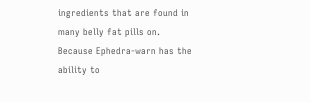ingredients that are found in many belly fat pills on. Because Ephedra-warn has the ability to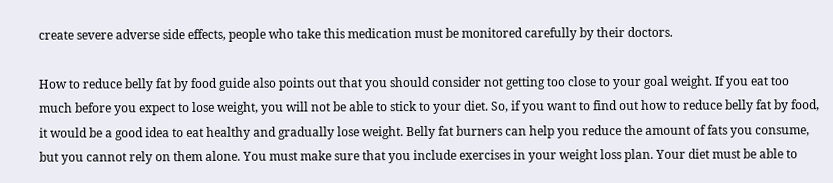create severe adverse side effects, people who take this medication must be monitored carefully by their doctors.

How to reduce belly fat by food guide also points out that you should consider not getting too close to your goal weight. If you eat too much before you expect to lose weight, you will not be able to stick to your diet. So, if you want to find out how to reduce belly fat by food, it would be a good idea to eat healthy and gradually lose weight. Belly fat burners can help you reduce the amount of fats you consume, but you cannot rely on them alone. You must make sure that you include exercises in your weight loss plan. Your diet must be able to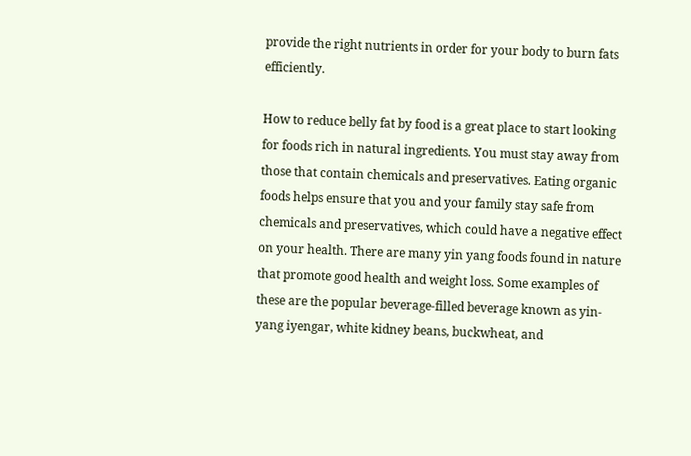provide the right nutrients in order for your body to burn fats efficiently.

How to reduce belly fat by food is a great place to start looking for foods rich in natural ingredients. You must stay away from those that contain chemicals and preservatives. Eating organic foods helps ensure that you and your family stay safe from chemicals and preservatives, which could have a negative effect on your health. There are many yin yang foods found in nature that promote good health and weight loss. Some examples of these are the popular beverage-filled beverage known as yin-yang iyengar, white kidney beans, buckwheat, and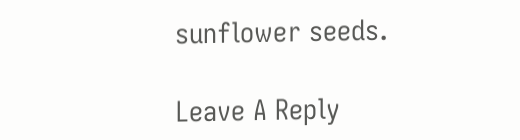sunflower seeds.

Leave A Reply